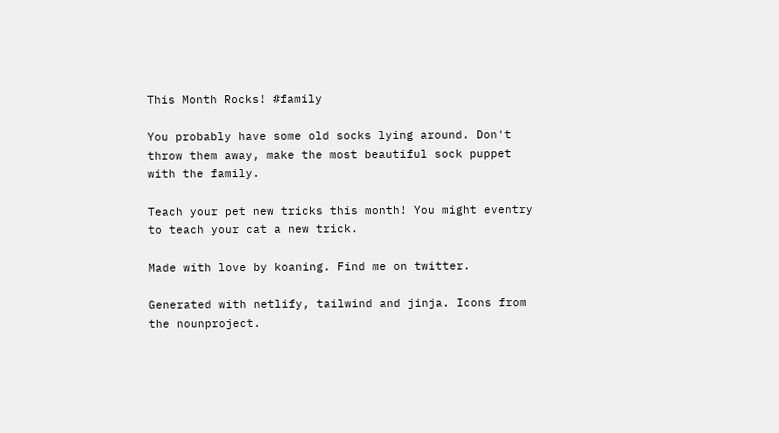This Month Rocks! #family

You probably have some old socks lying around. Don't throw them away, make the most beautiful sock puppet with the family.

Teach your pet new tricks this month! You might eventry to teach your cat a new trick.

Made with love by koaning. Find me on twitter.

Generated with netlify, tailwind and jinja. Icons from the nounproject.